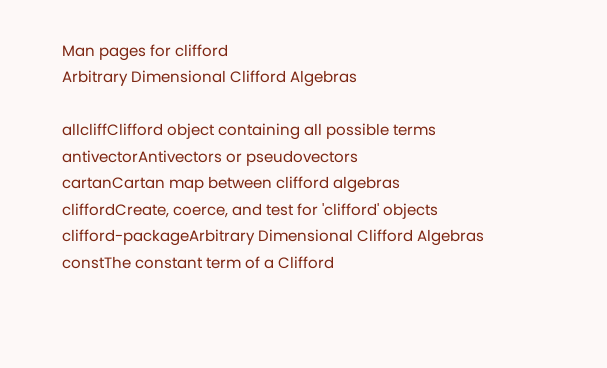Man pages for clifford
Arbitrary Dimensional Clifford Algebras

allcliffClifford object containing all possible terms
antivectorAntivectors or pseudovectors
cartanCartan map between clifford algebras
cliffordCreate, coerce, and test for 'clifford' objects
clifford-packageArbitrary Dimensional Clifford Algebras
constThe constant term of a Clifford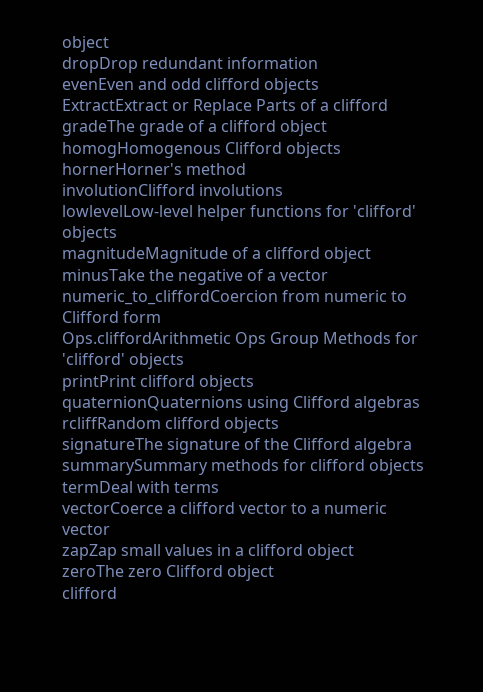object
dropDrop redundant information
evenEven and odd clifford objects
ExtractExtract or Replace Parts of a clifford
gradeThe grade of a clifford object
homogHomogenous Clifford objects
hornerHorner's method
involutionClifford involutions
lowlevelLow-level helper functions for 'clifford' objects
magnitudeMagnitude of a clifford object
minusTake the negative of a vector
numeric_to_cliffordCoercion from numeric to Clifford form
Ops.cliffordArithmetic Ops Group Methods for 'clifford' objects
printPrint clifford objects
quaternionQuaternions using Clifford algebras
rcliffRandom clifford objects
signatureThe signature of the Clifford algebra
summarySummary methods for clifford objects
termDeal with terms
vectorCoerce a clifford vector to a numeric vector
zapZap small values in a clifford object
zeroThe zero Clifford object
clifford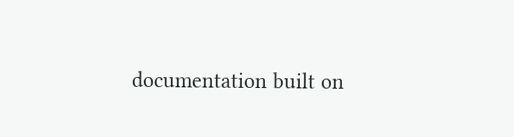documentation built on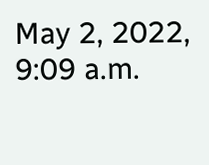May 2, 2022, 9:09 a.m.